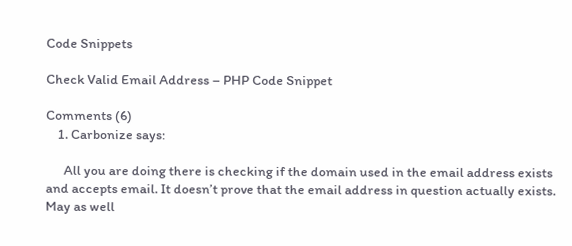Code Snippets

Check Valid Email Address – PHP Code Snippet

Comments (6)
    1. Carbonize says:

      All you are doing there is checking if the domain used in the email address exists and accepts email. It doesn’t prove that the email address in question actually exists. May as well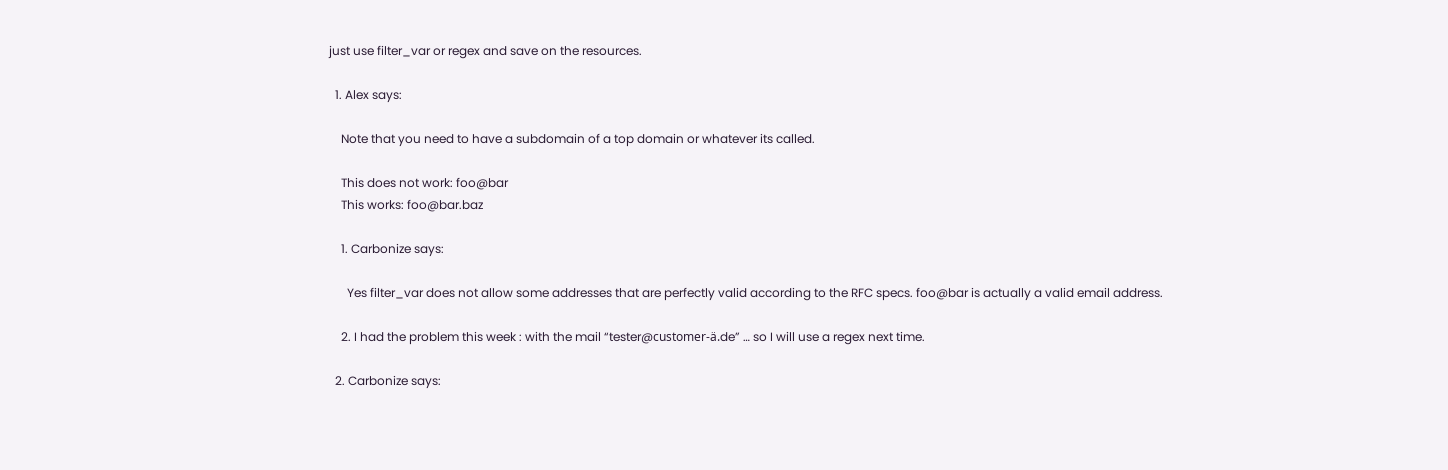just use filter_var or regex and save on the resources.

  1. Alex says:

    Note that you need to have a subdomain of a top domain or whatever its called.

    This does not work: foo@bar
    This works: foo@bar.baz

    1. Carbonize says:

      Yes filter_var does not allow some addresses that are perfectly valid according to the RFC specs. foo@bar is actually a valid email address.

    2. I had the problem this week : with the mail “tester@customer-ä.de” … so I will use a regex next time.

  2. Carbonize says: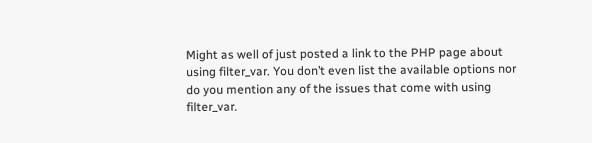Might as well of just posted a link to the PHP page about using filter_var. You don’t even list the available options nor do you mention any of the issues that come with using filter_var.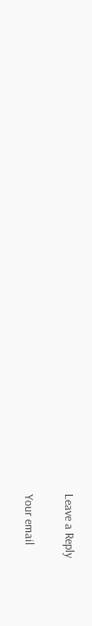Leave a Reply

Your email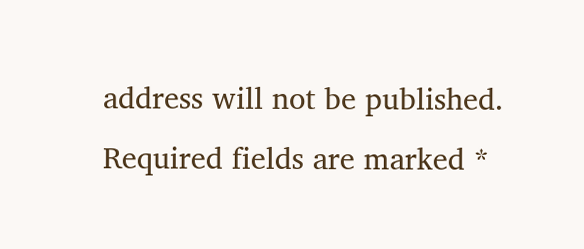address will not be published. Required fields are marked *